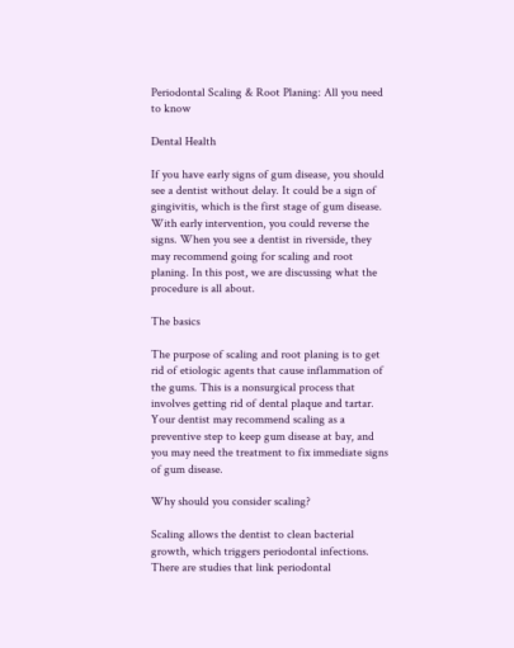Periodontal Scaling & Root Planing: All you need to know

Dental Health

If you have early signs of gum disease, you should see a dentist without delay. It could be a sign of gingivitis, which is the first stage of gum disease. With early intervention, you could reverse the signs. When you see a dentist in riverside, they may recommend going for scaling and root planing. In this post, we are discussing what the procedure is all about.

The basics

The purpose of scaling and root planing is to get rid of etiologic agents that cause inflammation of the gums. This is a nonsurgical process that involves getting rid of dental plaque and tartar. Your dentist may recommend scaling as a preventive step to keep gum disease at bay, and you may need the treatment to fix immediate signs of gum disease.

Why should you consider scaling?

Scaling allows the dentist to clean bacterial growth, which triggers periodontal infections. There are studies that link periodontal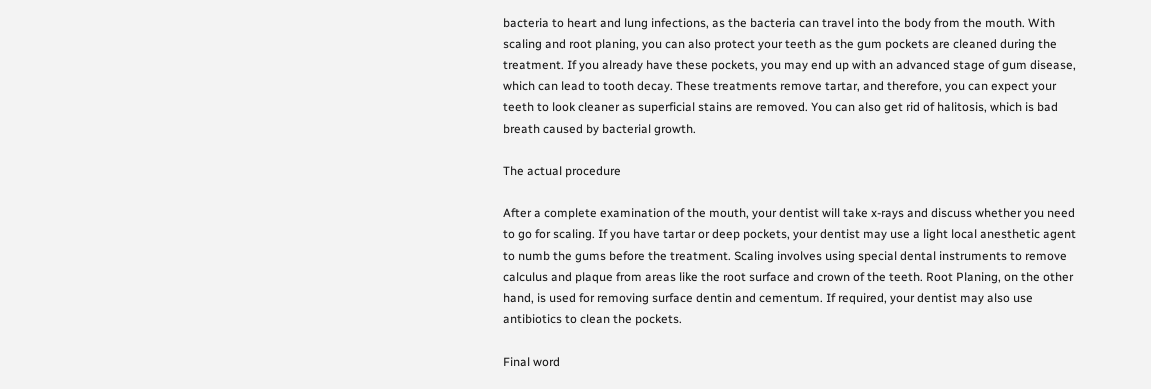bacteria to heart and lung infections, as the bacteria can travel into the body from the mouth. With scaling and root planing, you can also protect your teeth as the gum pockets are cleaned during the treatment. If you already have these pockets, you may end up with an advanced stage of gum disease, which can lead to tooth decay. These treatments remove tartar, and therefore, you can expect your teeth to look cleaner as superficial stains are removed. You can also get rid of halitosis, which is bad breath caused by bacterial growth.

The actual procedure

After a complete examination of the mouth, your dentist will take x-rays and discuss whether you need to go for scaling. If you have tartar or deep pockets, your dentist may use a light local anesthetic agent to numb the gums before the treatment. Scaling involves using special dental instruments to remove calculus and plaque from areas like the root surface and crown of the teeth. Root Planing, on the other hand, is used for removing surface dentin and cementum. If required, your dentist may also use antibiotics to clean the pockets.

Final word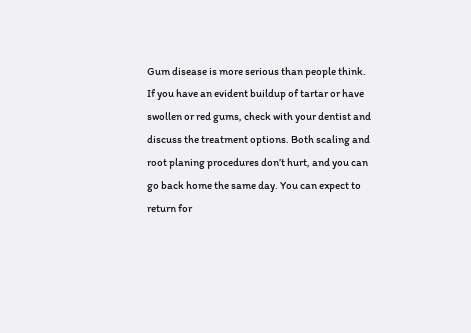Gum disease is more serious than people think. If you have an evident buildup of tartar or have swollen or red gums, check with your dentist and discuss the treatment options. Both scaling and root planing procedures don’t hurt, and you can go back home the same day. You can expect to return for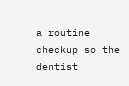a routine checkup so the dentist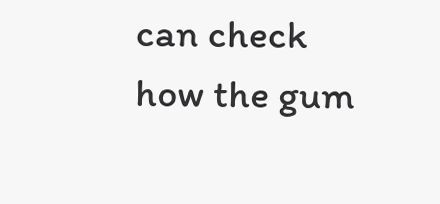can check how the gum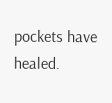pockets have healed.